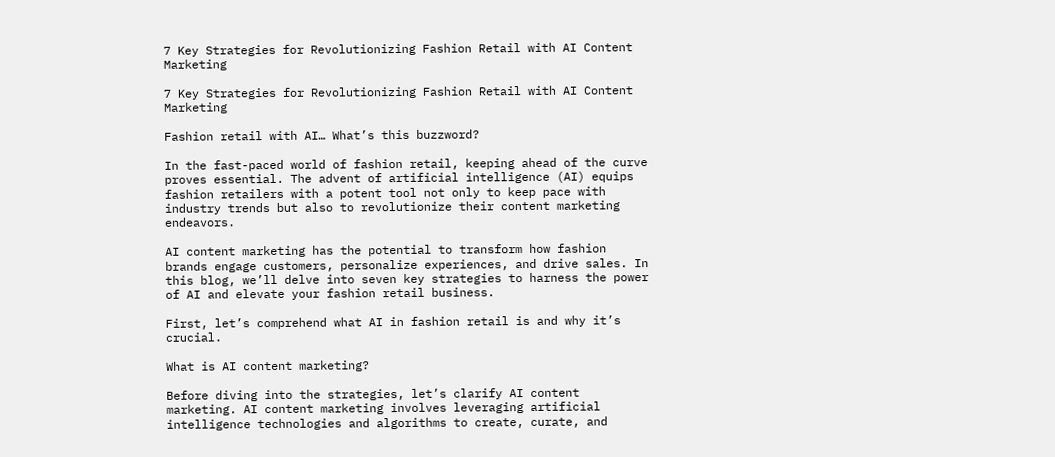7 Key Strategies for Revolutionizing Fashion Retail with AI Content Marketing

7 Key Strategies for Revolutionizing Fashion Retail with AI Content Marketing

Fashion retail with AI… What’s this buzzword?

In the fast-paced world of fashion retail, keeping ahead of the curve proves essential. The advent of artificial intelligence (AI) equips fashion retailers with a potent tool not only to keep pace with industry trends but also to revolutionize their content marketing endeavors.

AI content marketing has the potential to transform how fashion brands engage customers, personalize experiences, and drive sales. In this blog, we’ll delve into seven key strategies to harness the power of AI and elevate your fashion retail business.

First, let’s comprehend what AI in fashion retail is and why it’s crucial.

What is AI content marketing?

Before diving into the strategies, let’s clarify AI content marketing. AI content marketing involves leveraging artificial intelligence technologies and algorithms to create, curate, and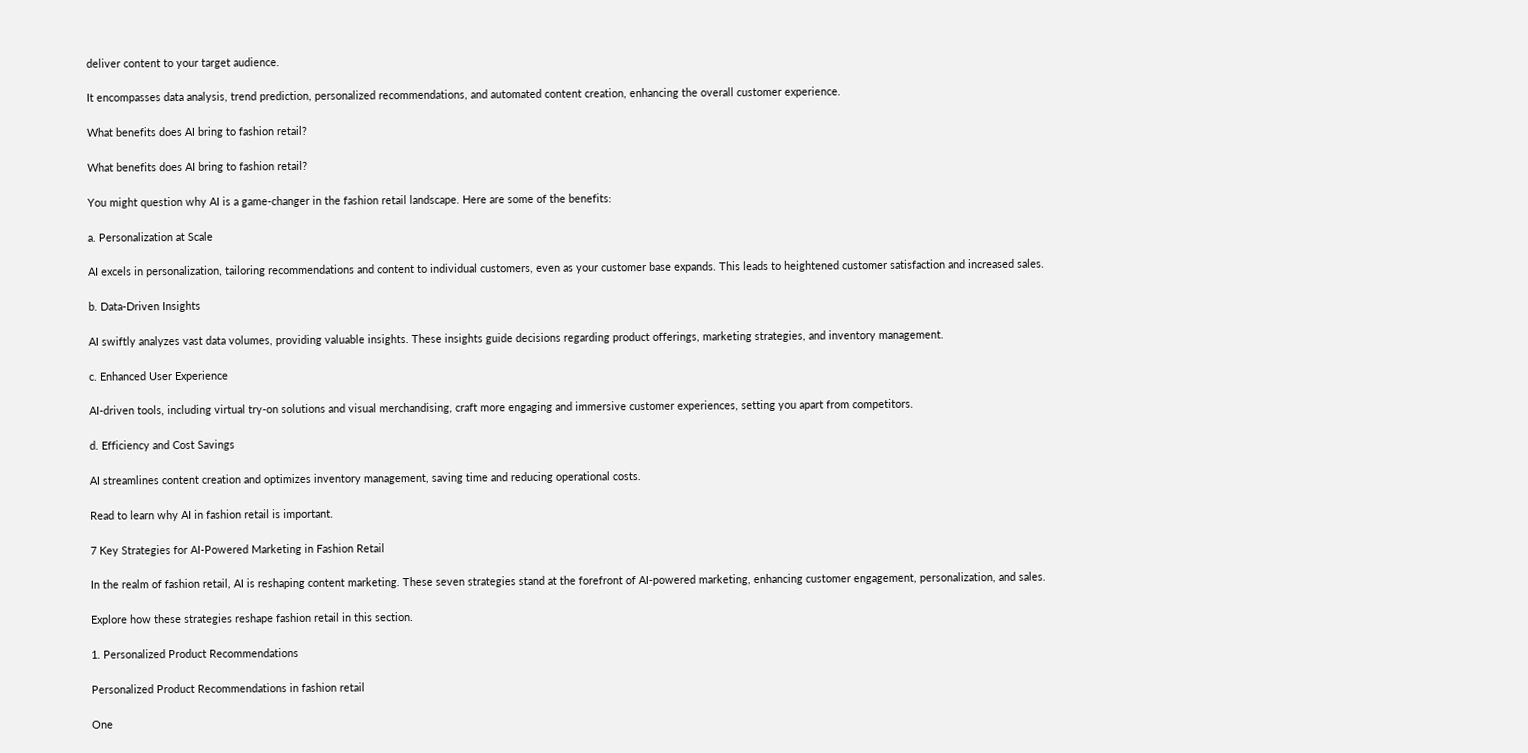deliver content to your target audience.

It encompasses data analysis, trend prediction, personalized recommendations, and automated content creation, enhancing the overall customer experience.

What benefits does AI bring to fashion retail?

What benefits does AI bring to fashion retail?

You might question why AI is a game-changer in the fashion retail landscape. Here are some of the benefits:

a. Personalization at Scale

AI excels in personalization, tailoring recommendations and content to individual customers, even as your customer base expands. This leads to heightened customer satisfaction and increased sales.

b. Data-Driven Insights

AI swiftly analyzes vast data volumes, providing valuable insights. These insights guide decisions regarding product offerings, marketing strategies, and inventory management.

c. Enhanced User Experience

AI-driven tools, including virtual try-on solutions and visual merchandising, craft more engaging and immersive customer experiences, setting you apart from competitors.

d. Efficiency and Cost Savings

AI streamlines content creation and optimizes inventory management, saving time and reducing operational costs.

Read to learn why AI in fashion retail is important.

7 Key Strategies for AI-Powered Marketing in Fashion Retail

In the realm of fashion retail, AI is reshaping content marketing. These seven strategies stand at the forefront of AI-powered marketing, enhancing customer engagement, personalization, and sales.

Explore how these strategies reshape fashion retail in this section.

1. Personalized Product Recommendations

Personalized Product Recommendations in fashion retail

One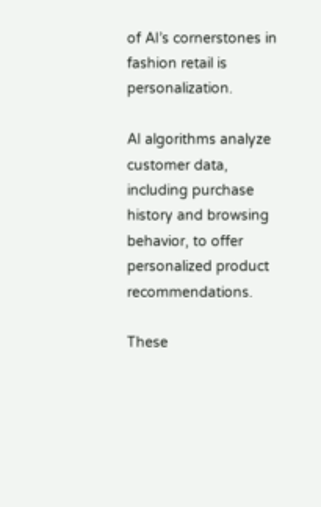of AI’s cornerstones in fashion retail is personalization.

AI algorithms analyze customer data, including purchase history and browsing behavior, to offer personalized product recommendations.

These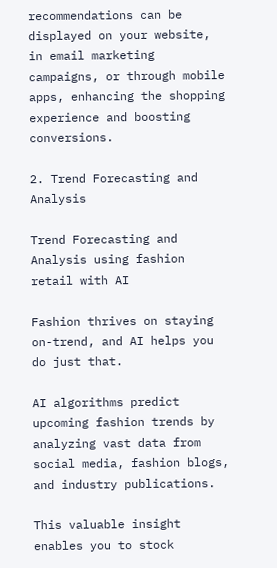recommendations can be displayed on your website, in email marketing campaigns, or through mobile apps, enhancing the shopping experience and boosting conversions.

2. Trend Forecasting and Analysis

Trend Forecasting and Analysis using fashion retail with AI

Fashion thrives on staying on-trend, and AI helps you do just that.

AI algorithms predict upcoming fashion trends by analyzing vast data from social media, fashion blogs, and industry publications.

This valuable insight enables you to stock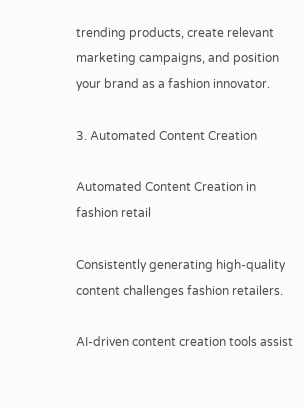trending products, create relevant marketing campaigns, and position your brand as a fashion innovator.

3. Automated Content Creation

Automated Content Creation in fashion retail

Consistently generating high-quality content challenges fashion retailers.

AI-driven content creation tools assist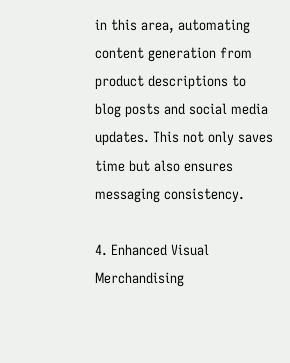in this area, automating content generation from product descriptions to blog posts and social media updates. This not only saves time but also ensures messaging consistency.

4. Enhanced Visual Merchandising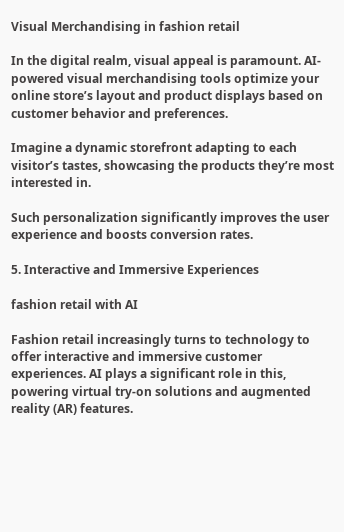Visual Merchandising in fashion retail

In the digital realm, visual appeal is paramount. AI-powered visual merchandising tools optimize your online store’s layout and product displays based on customer behavior and preferences.

Imagine a dynamic storefront adapting to each visitor’s tastes, showcasing the products they’re most interested in.

Such personalization significantly improves the user experience and boosts conversion rates.

5. Interactive and Immersive Experiences

fashion retail with AI

Fashion retail increasingly turns to technology to offer interactive and immersive customer experiences. AI plays a significant role in this, powering virtual try-on solutions and augmented reality (AR) features.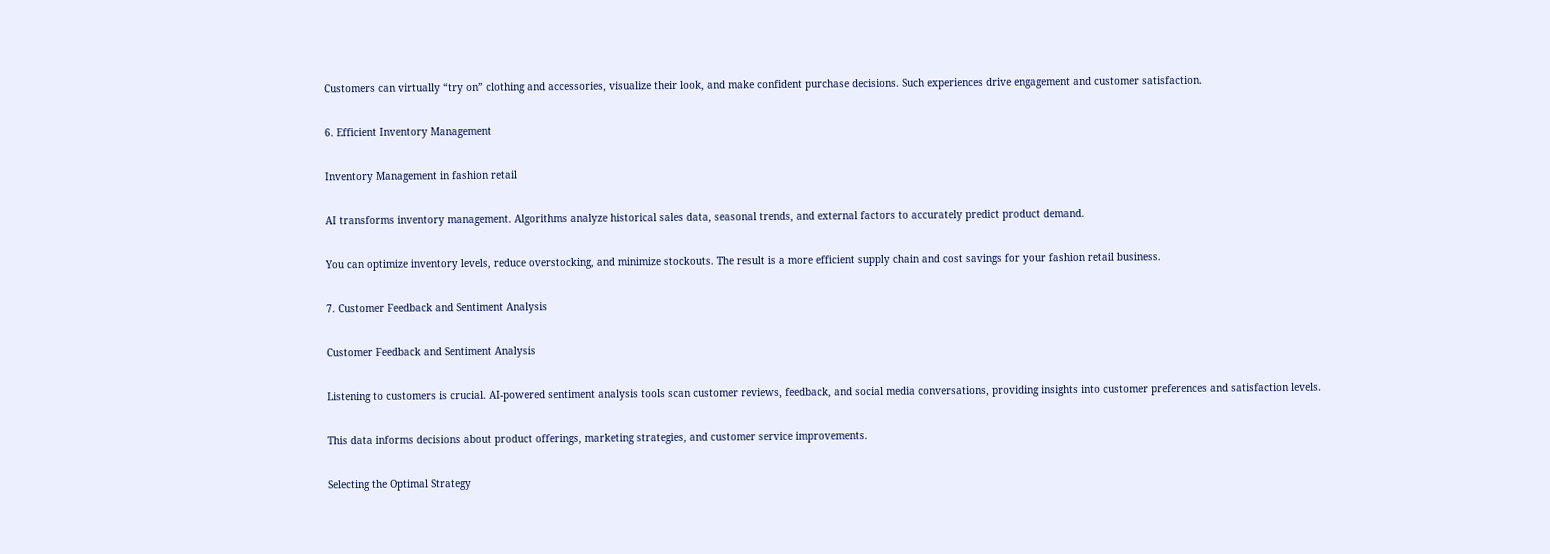Customers can virtually “try on” clothing and accessories, visualize their look, and make confident purchase decisions. Such experiences drive engagement and customer satisfaction.

6. Efficient Inventory Management

Inventory Management in fashion retail

AI transforms inventory management. Algorithms analyze historical sales data, seasonal trends, and external factors to accurately predict product demand.

You can optimize inventory levels, reduce overstocking, and minimize stockouts. The result is a more efficient supply chain and cost savings for your fashion retail business.

7. Customer Feedback and Sentiment Analysis

Customer Feedback and Sentiment Analysis

Listening to customers is crucial. AI-powered sentiment analysis tools scan customer reviews, feedback, and social media conversations, providing insights into customer preferences and satisfaction levels.

This data informs decisions about product offerings, marketing strategies, and customer service improvements.

Selecting the Optimal Strategy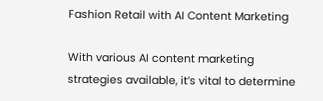Fashion Retail with AI Content Marketing

With various AI content marketing strategies available, it’s vital to determine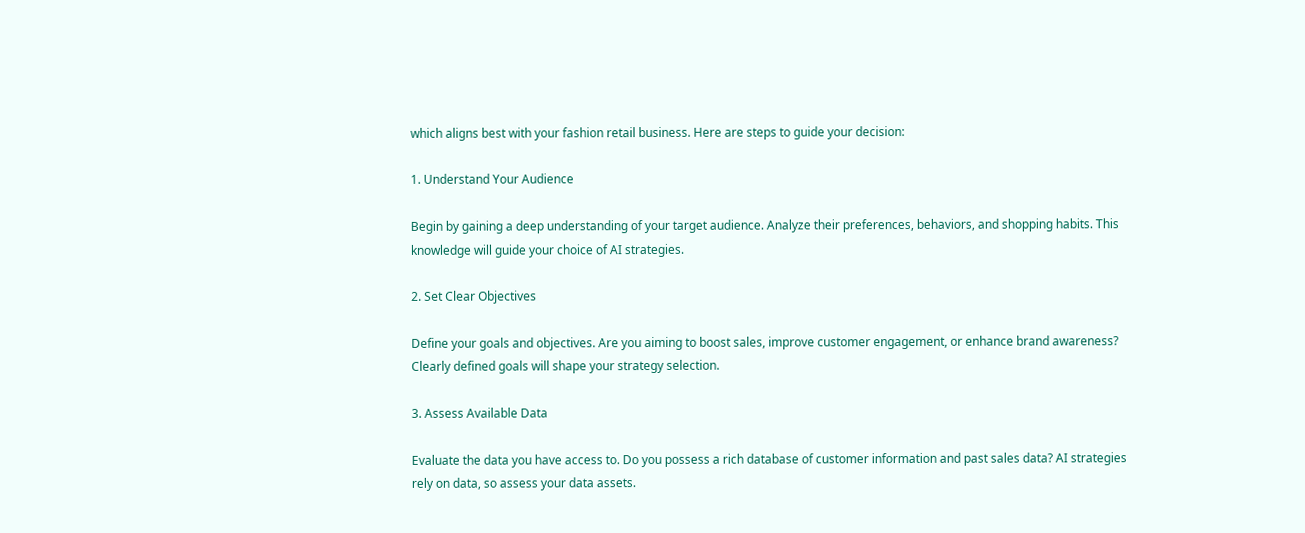which aligns best with your fashion retail business. Here are steps to guide your decision:

1. Understand Your Audience

Begin by gaining a deep understanding of your target audience. Analyze their preferences, behaviors, and shopping habits. This knowledge will guide your choice of AI strategies.

2. Set Clear Objectives

Define your goals and objectives. Are you aiming to boost sales, improve customer engagement, or enhance brand awareness? Clearly defined goals will shape your strategy selection.

3. Assess Available Data

Evaluate the data you have access to. Do you possess a rich database of customer information and past sales data? AI strategies rely on data, so assess your data assets.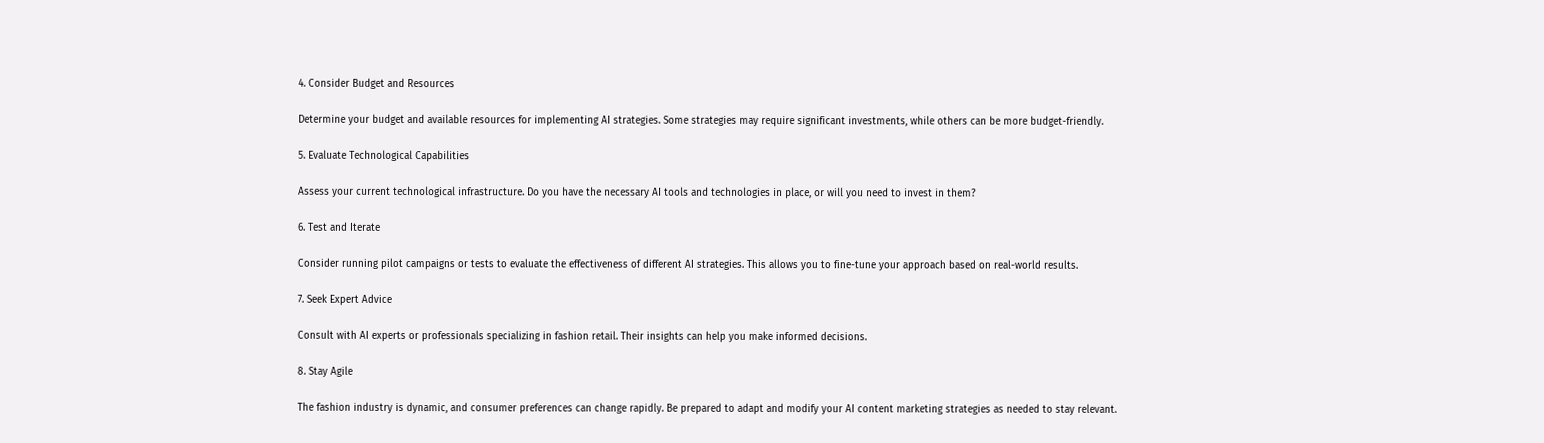4. Consider Budget and Resources

Determine your budget and available resources for implementing AI strategies. Some strategies may require significant investments, while others can be more budget-friendly.

5. Evaluate Technological Capabilities

Assess your current technological infrastructure. Do you have the necessary AI tools and technologies in place, or will you need to invest in them?

6. Test and Iterate

Consider running pilot campaigns or tests to evaluate the effectiveness of different AI strategies. This allows you to fine-tune your approach based on real-world results.

7. Seek Expert Advice

Consult with AI experts or professionals specializing in fashion retail. Their insights can help you make informed decisions.

8. Stay Agile

The fashion industry is dynamic, and consumer preferences can change rapidly. Be prepared to adapt and modify your AI content marketing strategies as needed to stay relevant.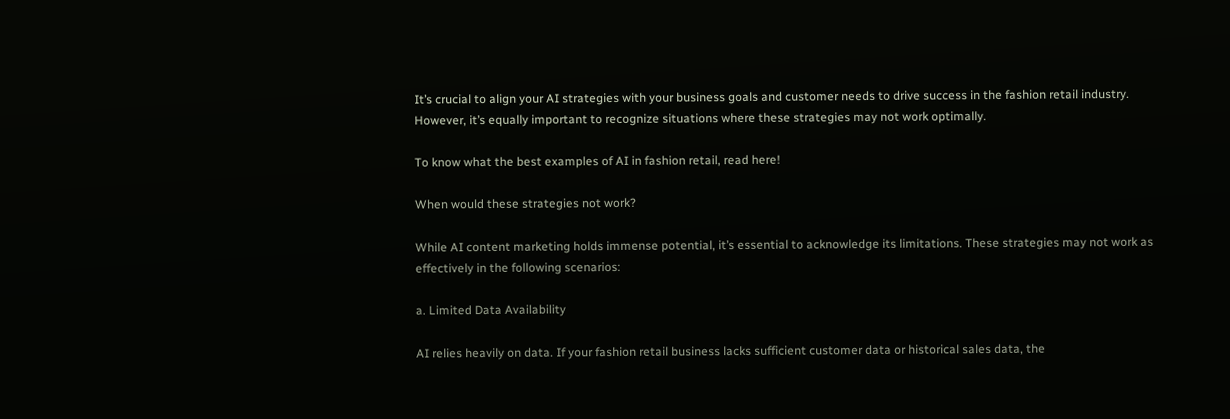It’s crucial to align your AI strategies with your business goals and customer needs to drive success in the fashion retail industry. However, it’s equally important to recognize situations where these strategies may not work optimally.

To know what the best examples of AI in fashion retail, read here!

When would these strategies not work?

While AI content marketing holds immense potential, it’s essential to acknowledge its limitations. These strategies may not work as effectively in the following scenarios:

a. Limited Data Availability

AI relies heavily on data. If your fashion retail business lacks sufficient customer data or historical sales data, the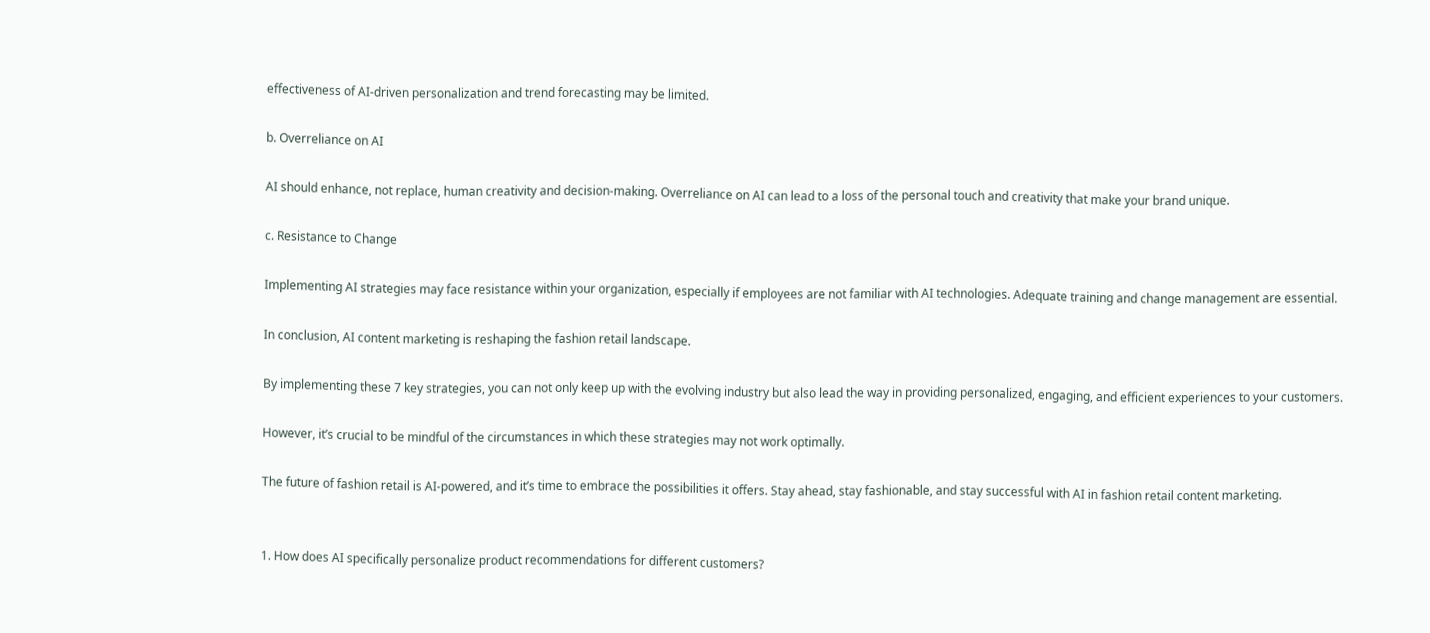effectiveness of AI-driven personalization and trend forecasting may be limited.

b. Overreliance on AI

AI should enhance, not replace, human creativity and decision-making. Overreliance on AI can lead to a loss of the personal touch and creativity that make your brand unique.

c. Resistance to Change

Implementing AI strategies may face resistance within your organization, especially if employees are not familiar with AI technologies. Adequate training and change management are essential.

In conclusion, AI content marketing is reshaping the fashion retail landscape.

By implementing these 7 key strategies, you can not only keep up with the evolving industry but also lead the way in providing personalized, engaging, and efficient experiences to your customers.

However, it’s crucial to be mindful of the circumstances in which these strategies may not work optimally.

The future of fashion retail is AI-powered, and it’s time to embrace the possibilities it offers. Stay ahead, stay fashionable, and stay successful with AI in fashion retail content marketing.


1. How does AI specifically personalize product recommendations for different customers?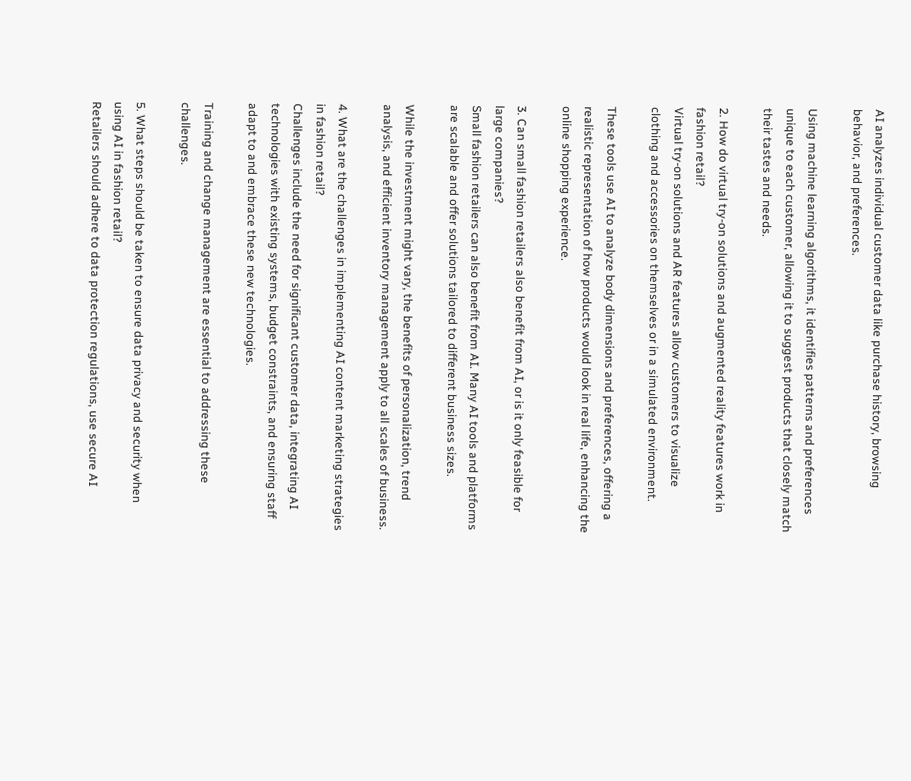AI analyzes individual customer data like purchase history, browsing behavior, and preferences.

Using machine learning algorithms, it identifies patterns and preferences unique to each customer, allowing it to suggest products that closely match their tastes and needs.

2. How do virtual try-on solutions and augmented reality features work in fashion retail?
Virtual try-on solutions and AR features allow customers to visualize clothing and accessories on themselves or in a simulated environment.

These tools use AI to analyze body dimensions and preferences, offering a realistic representation of how products would look in real life, enhancing the online shopping experience.

3. Can small fashion retailers also benefit from AI, or is it only feasible for large companies?
Small fashion retailers can also benefit from AI. Many AI tools and platforms are scalable and offer solutions tailored to different business sizes.

While the investment might vary, the benefits of personalization, trend analysis, and efficient inventory management apply to all scales of business.

4. What are the challenges in implementing AI content marketing strategies in fashion retail?
Challenges include the need for significant customer data, integrating AI technologies with existing systems, budget constraints, and ensuring staff adapt to and embrace these new technologies.

Training and change management are essential to addressing these challenges.

5. What steps should be taken to ensure data privacy and security when using AI in fashion retail?
Retailers should adhere to data protection regulations, use secure AI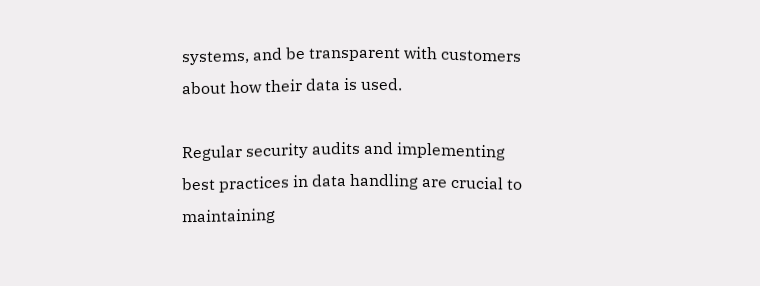systems, and be transparent with customers about how their data is used.

Regular security audits and implementing best practices in data handling are crucial to maintaining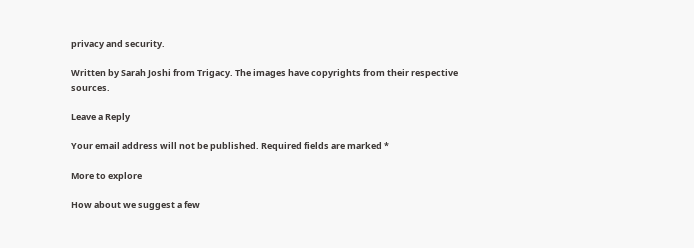privacy and security.

Written by Sarah Joshi from Trigacy. The images have copyrights from their respective sources.

Leave a Reply

Your email address will not be published. Required fields are marked *

More to explore

How about we suggest a few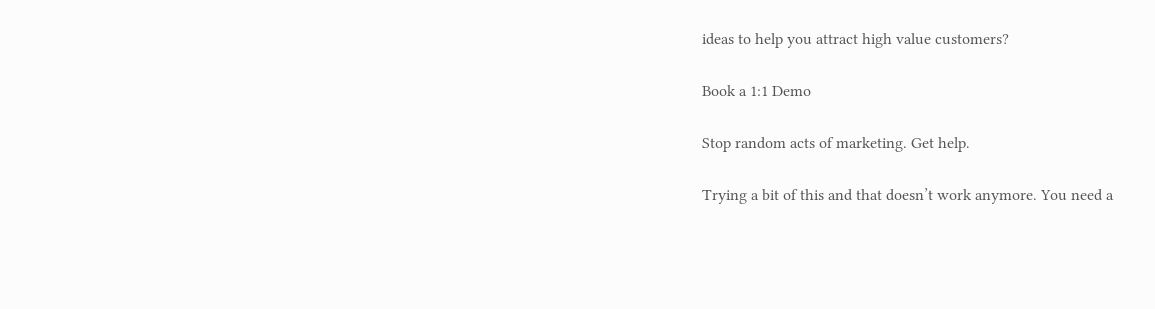ideas to help you attract high value customers?

Book a 1:1 Demo

Stop random acts of marketing. Get help.

Trying a bit of this and that doesn’t work anymore. You need a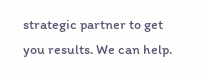strategic partner to get you results. We can help.